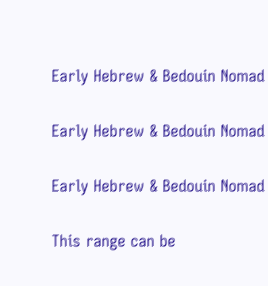Early Hebrew & Bedouin Nomad

Early Hebrew & Bedouin Nomad

Early Hebrew & Bedouin Nomad

This range can be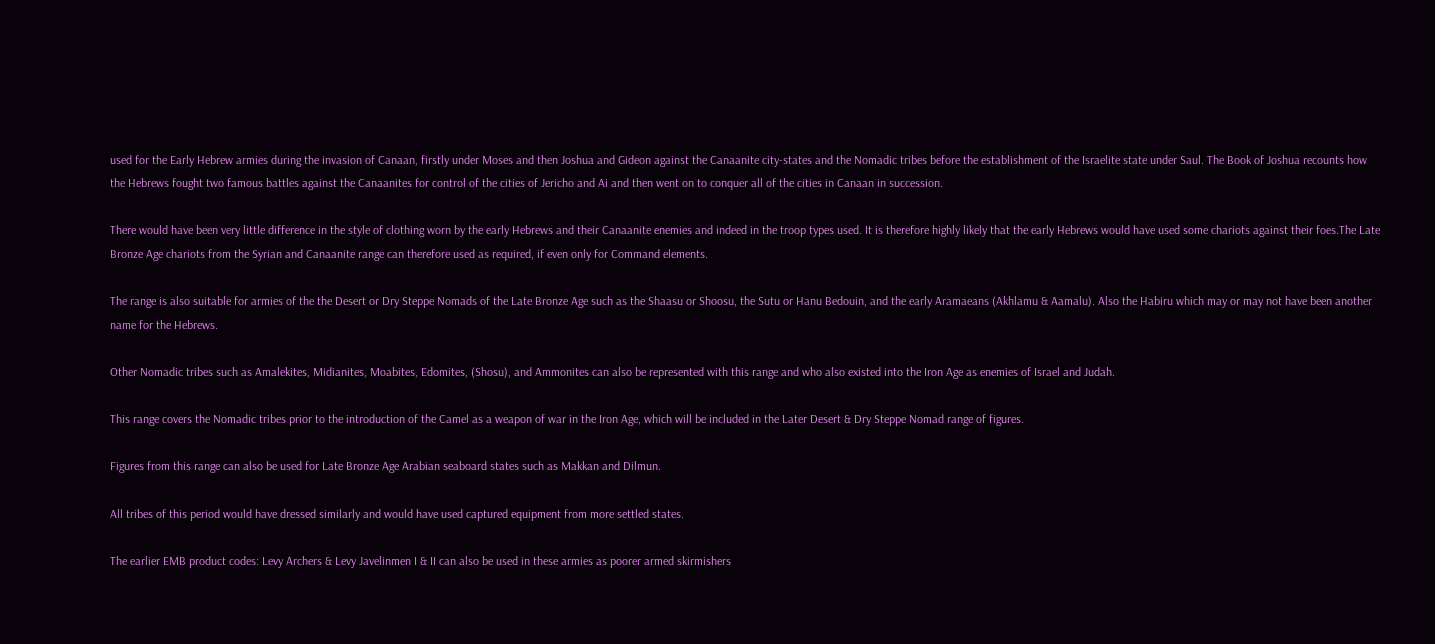used for the Early Hebrew armies during the invasion of Canaan, firstly under Moses and then Joshua and Gideon against the Canaanite city-states and the Nomadic tribes before the establishment of the Israelite state under Saul. The Book of Joshua recounts how the Hebrews fought two famous battles against the Canaanites for control of the cities of Jericho and Ai and then went on to conquer all of the cities in Canaan in succession.

There would have been very little difference in the style of clothing worn by the early Hebrews and their Canaanite enemies and indeed in the troop types used. It is therefore highly likely that the early Hebrews would have used some chariots against their foes.The Late Bronze Age chariots from the Syrian and Canaanite range can therefore used as required, if even only for Command elements.

The range is also suitable for armies of the the Desert or Dry Steppe Nomads of the Late Bronze Age such as the Shaasu or Shoosu, the Sutu or Hanu Bedouin, and the early Aramaeans (Akhlamu & Aamalu). Also the Habiru which may or may not have been another name for the Hebrews.

Other Nomadic tribes such as Amalekites, Midianites, Moabites, Edomites, (Shosu), and Ammonites can also be represented with this range and who also existed into the Iron Age as enemies of Israel and Judah.

This range covers the Nomadic tribes prior to the introduction of the Camel as a weapon of war in the Iron Age, which will be included in the Later Desert & Dry Steppe Nomad range of figures.

Figures from this range can also be used for Late Bronze Age Arabian seaboard states such as Makkan and Dilmun.

All tribes of this period would have dressed similarly and would have used captured equipment from more settled states.

The earlier EMB product codes: Levy Archers & Levy Javelinmen I & II can also be used in these armies as poorer armed skirmishers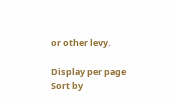or other levy.

Display per page
Sort by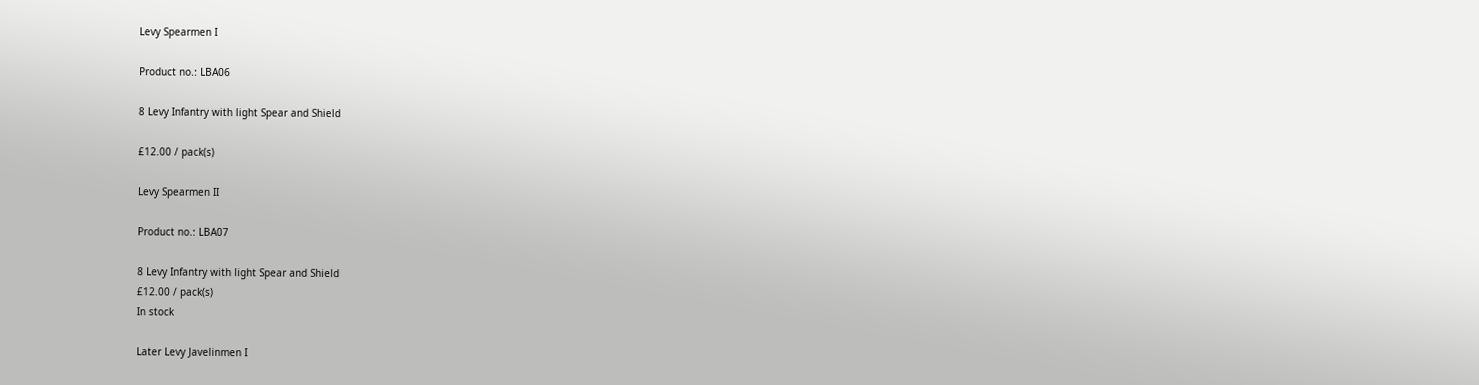Levy Spearmen I

Product no.: LBA06

8 Levy Infantry with light Spear and Shield

£12.00 / pack(s)

Levy Spearmen II

Product no.: LBA07

8 Levy Infantry with light Spear and Shield
£12.00 / pack(s)
In stock

Later Levy Javelinmen I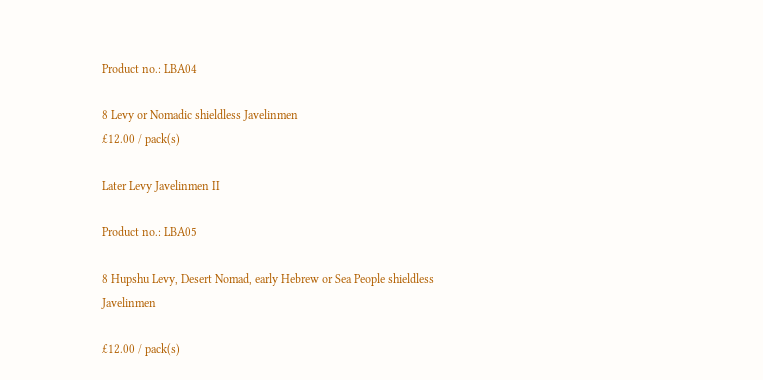Product no.: LBA04

8 Levy or Nomadic shieldless Javelinmen
£12.00 / pack(s)

Later Levy Javelinmen II

Product no.: LBA05

8 Hupshu Levy, Desert Nomad, early Hebrew or Sea People shieldless Javelinmen

£12.00 / pack(s)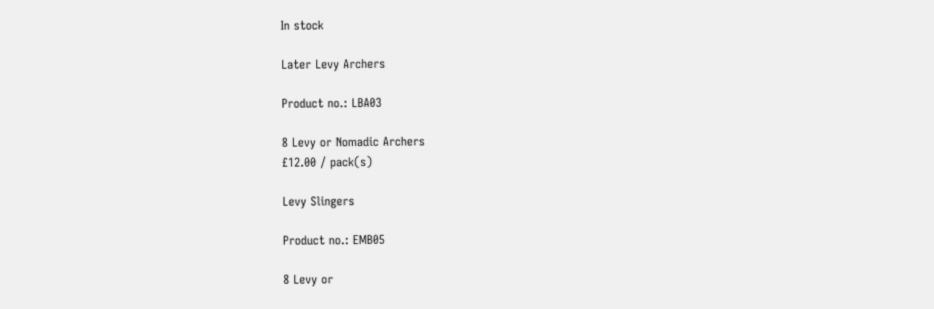In stock

Later Levy Archers

Product no.: LBA03

8 Levy or Nomadic Archers
£12.00 / pack(s)

Levy Slingers

Product no.: EMB05

8 Levy or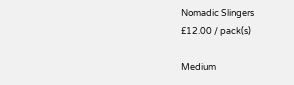Nomadic Slingers
£12.00 / pack(s)

Medium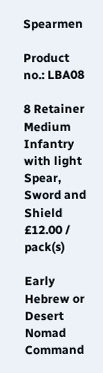Spearmen

Product no.: LBA08

8 Retainer Medium Infantry with light Spear, Sword and Shield
£12.00 / pack(s)

Early Hebrew or Desert Nomad Command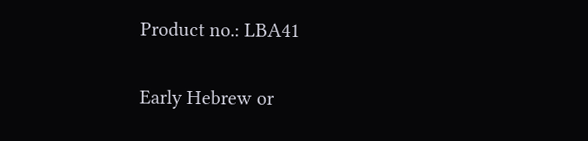Product no.: LBA41

Early Hebrew or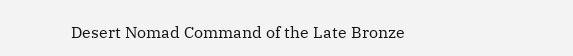Desert Nomad Command of the Late Bronze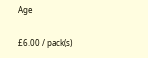Age

£6.00 / pack(s)